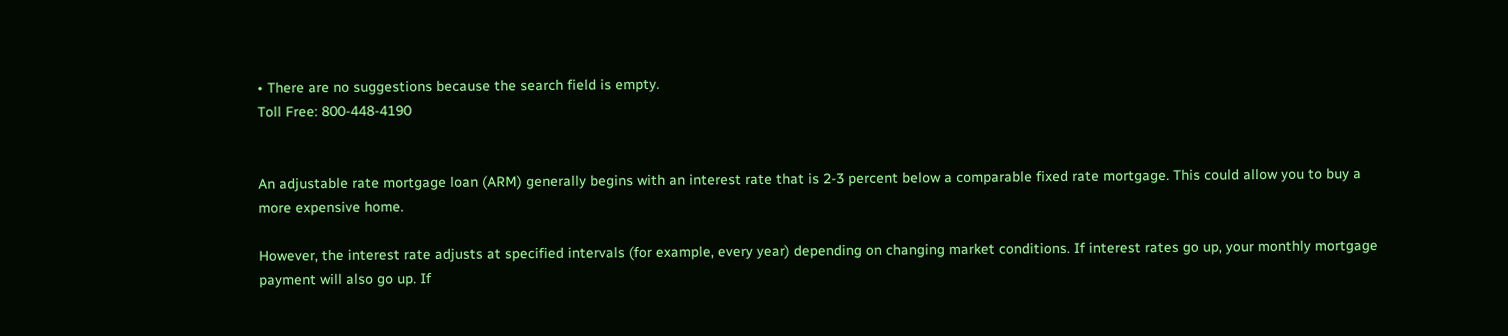• There are no suggestions because the search field is empty.
Toll Free: 800-448-4190


An adjustable rate mortgage loan (ARM) generally begins with an interest rate that is 2-3 percent below a comparable fixed rate mortgage. This could allow you to buy a more expensive home.

However, the interest rate adjusts at specified intervals (for example, every year) depending on changing market conditions. If interest rates go up, your monthly mortgage payment will also go up. If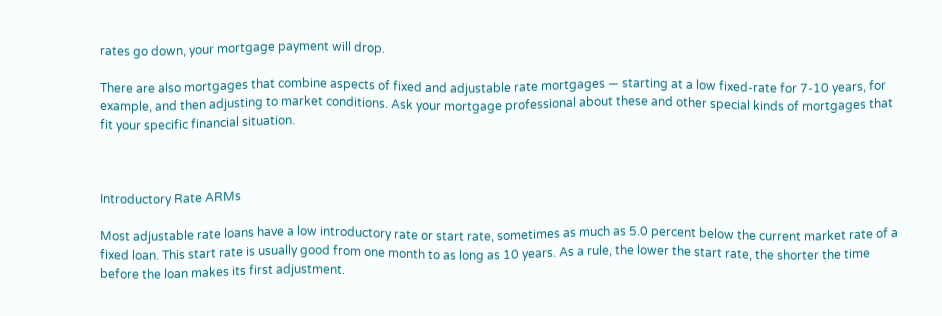rates go down, your mortgage payment will drop.

There are also mortgages that combine aspects of fixed and adjustable rate mortgages — starting at a low fixed-rate for 7-10 years, for example, and then adjusting to market conditions. Ask your mortgage professional about these and other special kinds of mortgages that fit your specific financial situation.



Introductory Rate ARMs

Most adjustable rate loans have a low introductory rate or start rate, sometimes as much as 5.0 percent below the current market rate of a fixed loan. This start rate is usually good from one month to as long as 10 years. As a rule, the lower the start rate, the shorter the time before the loan makes its first adjustment.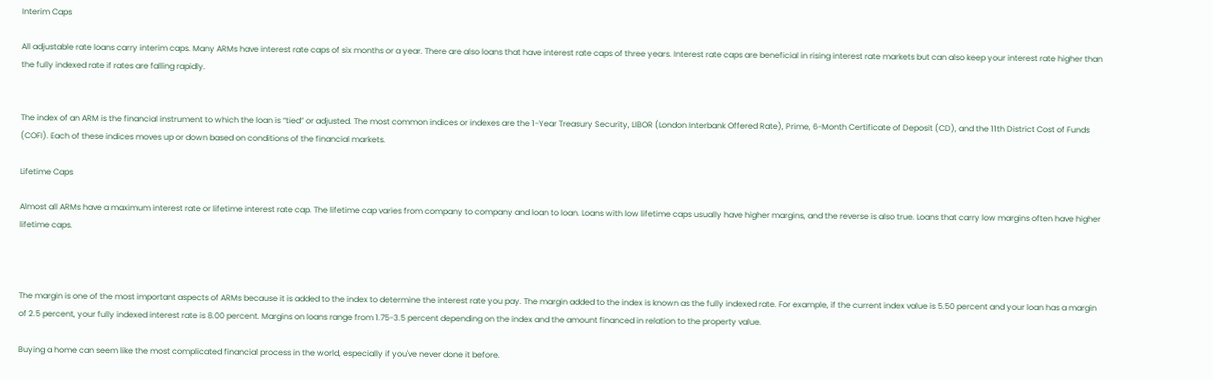Interim Caps

All adjustable rate loans carry interim caps. Many ARMs have interest rate caps of six months or a year. There are also loans that have interest rate caps of three years. Interest rate caps are beneficial in rising interest rate markets but can also keep your interest rate higher than the fully indexed rate if rates are falling rapidly.


The index of an ARM is the financial instrument to which the loan is “tied” or adjusted. The most common indices or indexes are the 1-Year Treasury Security, LIBOR (London Interbank Offered Rate), Prime, 6-Month Certificate of Deposit (CD), and the 11th District Cost of Funds (COFI). Each of these indices moves up or down based on conditions of the financial markets.

Lifetime Caps

Almost all ARMs have a maximum interest rate or lifetime interest rate cap. The lifetime cap varies from company to company and loan to loan. Loans with low lifetime caps usually have higher margins, and the reverse is also true. Loans that carry low margins often have higher lifetime caps.



The margin is one of the most important aspects of ARMs because it is added to the index to determine the interest rate you pay. The margin added to the index is known as the fully indexed rate. For example, if the current index value is 5.50 percent and your loan has a margin of 2.5 percent, your fully indexed interest rate is 8.00 percent. Margins on loans range from 1.75-3.5 percent depending on the index and the amount financed in relation to the property value.

Buying a home can seem like the most complicated financial process in the world, especially if you've never done it before.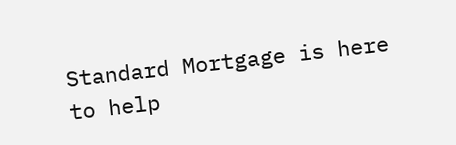Standard Mortgage is here to help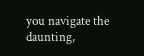you navigate the daunting,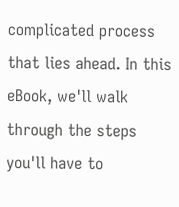complicated process that lies ahead. In this eBook, we'll walk through the steps you'll have to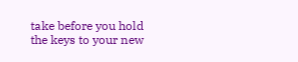take before you hold the keys to your new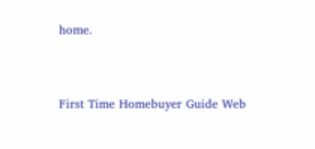home.


First Time Homebuyer Guide Web